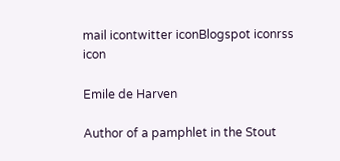mail icontwitter iconBlogspot iconrss icon

Emile de Harven

Author of a pamphlet in the Stout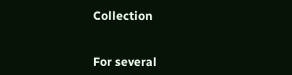Collection


For several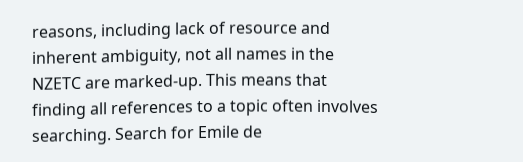reasons, including lack of resource and inherent ambiguity, not all names in the NZETC are marked-up. This means that finding all references to a topic often involves searching. Search for Emile de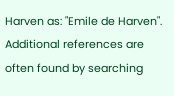Harven as: "Emile de Harven". Additional references are often found by searching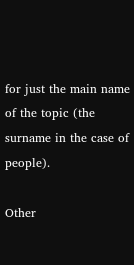for just the main name of the topic (the surname in the case of people).

Other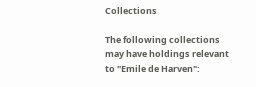Collections

The following collections may have holdings relevant to "Emile de Harven":